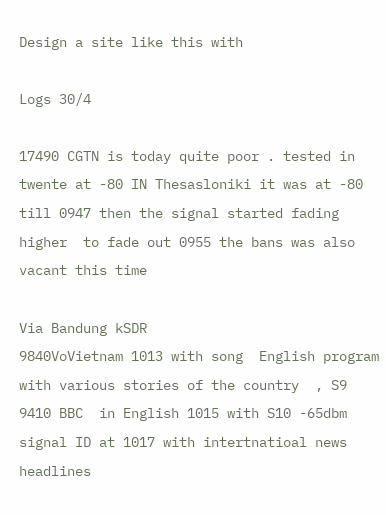Design a site like this with

Logs 30/4

17490 CGTN is today quite poor . tested in twente at -80 IN Thesasloniki it was at -80 till 0947 then the signal started fading higher  to fade out 0955 the bans was also  vacant this time

Via Bandung kSDR
9840VoVietnam 1013 with song  English program with various stories of the country  , S9
9410 BBC  in English 1015 with S10 -65dbm signal ID at 1017 with intertnatioal news headlines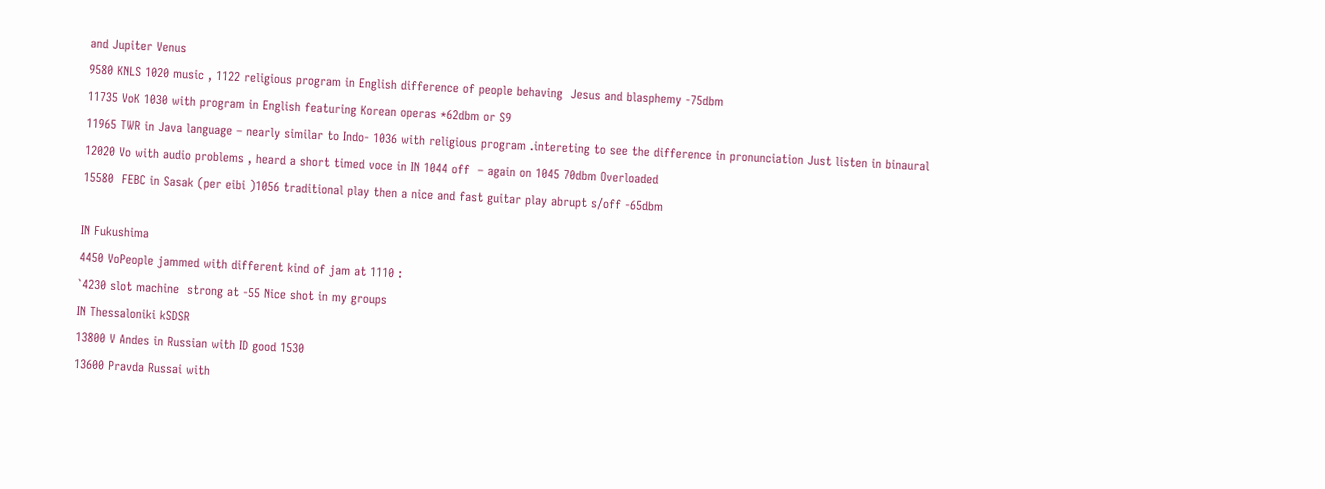and Jupiter Venus
9580 KNLS 1020 music , 1122 religious program in English difference of people behaving  Jesus and blasphemy -75dbm
11735 VoK 1030 with program in English featuring Korean operas *62dbm or S9
11965 TWR in Java language – nearly similar to Indo- 1036 with religious program .intereting to see the difference in pronunciation Just listen in binaural
12020 Vo with audio problems , heard a short timed voce in IN 1044 off  – again on 1045 70dbm Overloaded
15580  FEBC in Sasak (per eibi )1056 traditional play then a nice and fast guitar play abrupt s/off -65dbm

IN Fukushima
4450 VoPeople jammed with different kind of jam at 1110 :
`4230 slot machine  strong at -55 Nice shot in my groups
IN Thessaloniki kSDSR
13800 V Andes in Russian with ID good 1530
13600 Pravda Russai with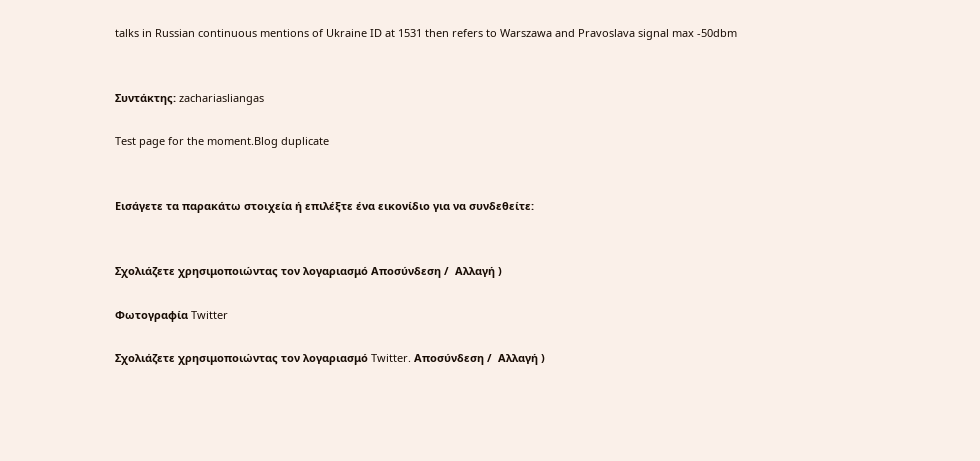talks in Russian continuous mentions of Ukraine ID at 1531 then refers to Warszawa and Pravoslava signal max -50dbm


Συντάκτης: zachariasliangas

Test page for the moment.Blog duplicate


Εισάγετε τα παρακάτω στοιχεία ή επιλέξτε ένα εικονίδιο για να συνδεθείτε:


Σχολιάζετε χρησιμοποιώντας τον λογαριασμό Αποσύνδεση /  Αλλαγή )

Φωτογραφία Twitter

Σχολιάζετε χρησιμοποιώντας τον λογαριασμό Twitter. Αποσύνδεση /  Αλλαγή )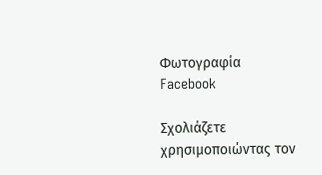Φωτογραφία Facebook

Σχολιάζετε χρησιμοποιώντας τον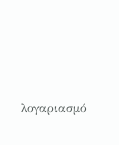λογαριασμό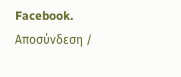Facebook. Αποσύνδεση /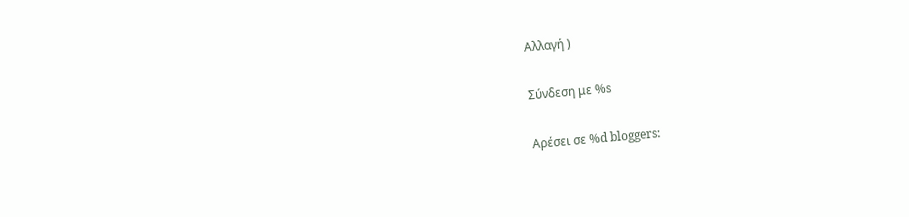Αλλαγή )

Σύνδεση με %s

Αρέσει σε %d bloggers: